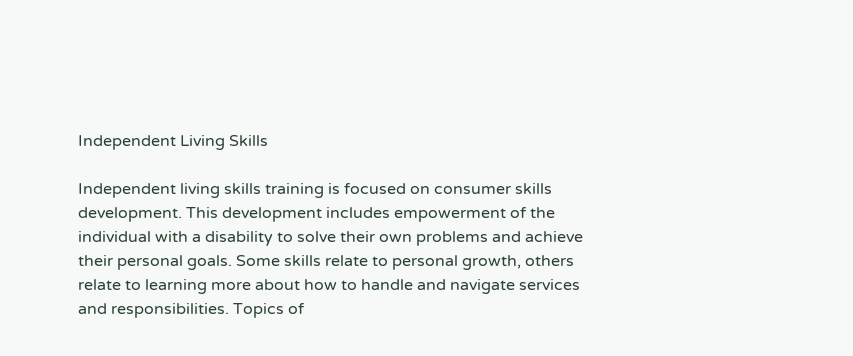Independent Living Skills

Independent living skills training is focused on consumer skills development. This development includes empowerment of the individual with a disability to solve their own problems and achieve their personal goals. Some skills relate to personal growth, others relate to learning more about how to handle and navigate services and responsibilities. Topics of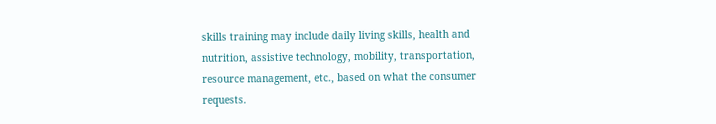skills training may include daily living skills, health and nutrition, assistive technology, mobility, transportation, resource management, etc., based on what the consumer requests.